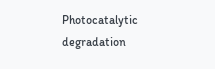Photocatalytic degradation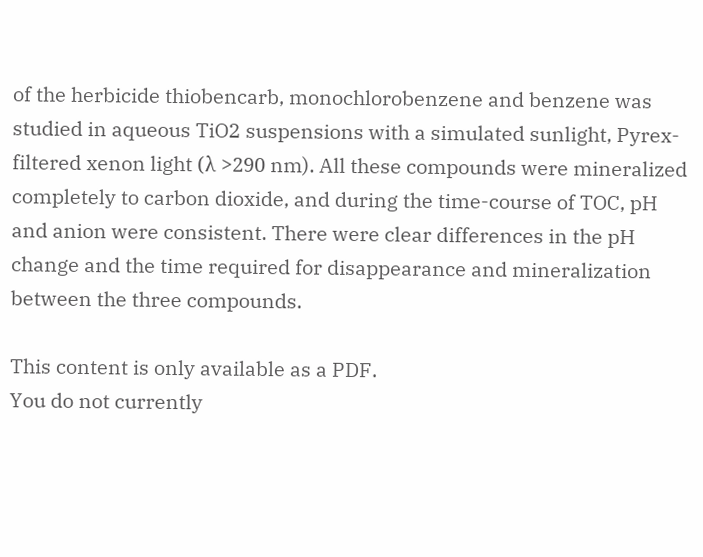of the herbicide thiobencarb, monochlorobenzene and benzene was studied in aqueous TiO2 suspensions with a simulated sunlight, Pyrex-filtered xenon light (λ >290 nm). All these compounds were mineralized completely to carbon dioxide, and during the time-course of TOC, pH and anion were consistent. There were clear differences in the pH change and the time required for disappearance and mineralization between the three compounds.

This content is only available as a PDF.
You do not currently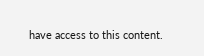have access to this content.